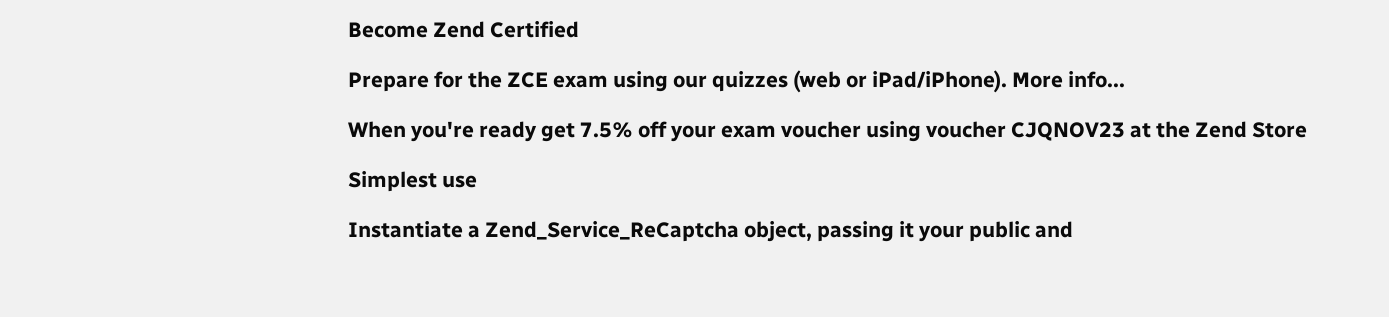Become Zend Certified

Prepare for the ZCE exam using our quizzes (web or iPad/iPhone). More info...

When you're ready get 7.5% off your exam voucher using voucher CJQNOV23 at the Zend Store

Simplest use

Instantiate a Zend_Service_ReCaptcha object, passing it your public and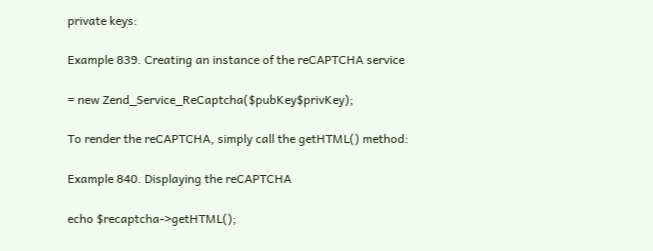private keys:

Example 839. Creating an instance of the reCAPTCHA service

= new Zend_Service_ReCaptcha($pubKey$privKey);

To render the reCAPTCHA, simply call the getHTML() method:

Example 840. Displaying the reCAPTCHA

echo $recaptcha->getHTML();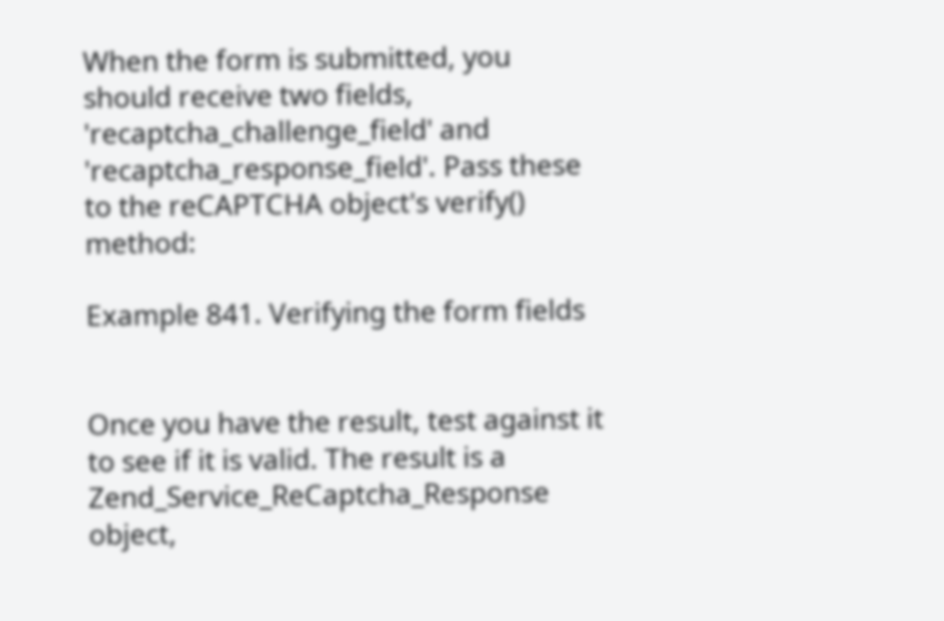When the form is submitted, you should receive two fields, 'recaptcha_challenge_field' and 'recaptcha_response_field'. Pass these to the reCAPTCHA object's verify() method:

Example 841. Verifying the form fields


Once you have the result, test against it to see if it is valid. The result is a Zend_Service_ReCaptcha_Response object,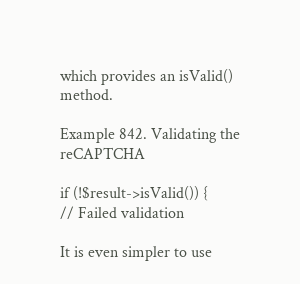which provides an isValid() method.

Example 842. Validating the reCAPTCHA

if (!$result->isValid()) {
// Failed validation

It is even simpler to use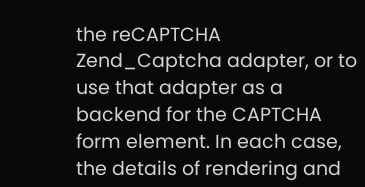the reCAPTCHA Zend_Captcha adapter, or to use that adapter as a backend for the CAPTCHA form element. In each case, the details of rendering and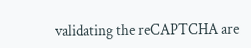validating the reCAPTCHA are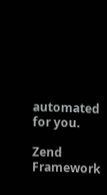automated for you.

Zend Framework